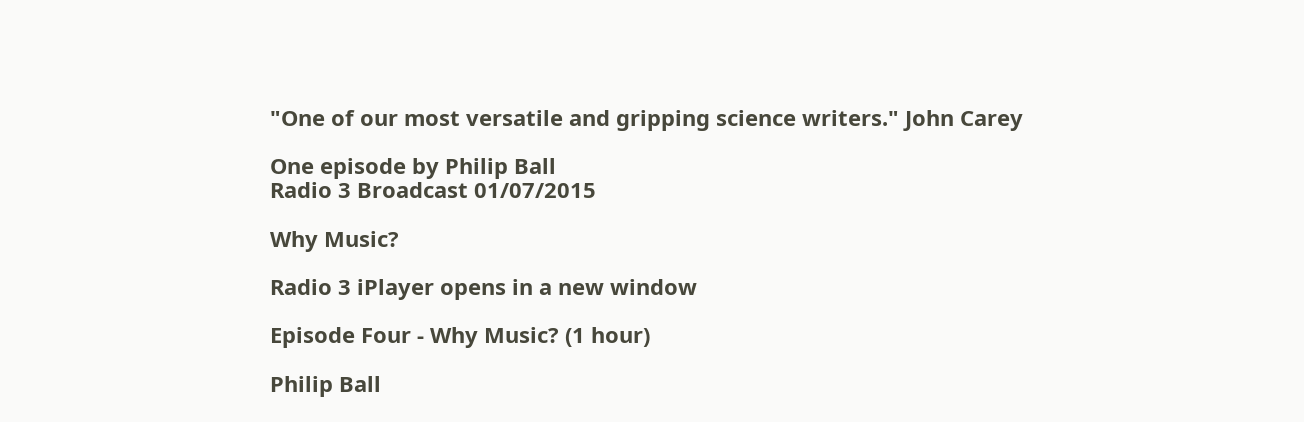"One of our most versatile and gripping science writers." John Carey

One episode by Philip Ball
Radio 3 Broadcast 01/07/2015

Why Music?

Radio 3 iPlayer opens in a new window

Episode Four - Why Music? (1 hour)

Philip Ball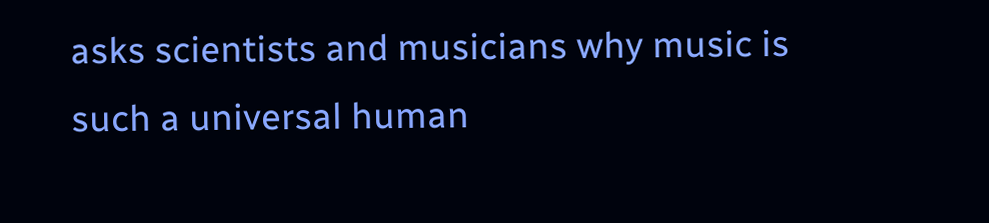asks scientists and musicians why music is such a universal human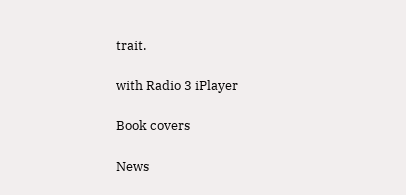trait.

with Radio 3 iPlayer

Book covers

News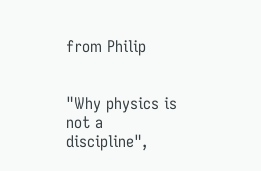from Philip


"Why physics is not a discipline",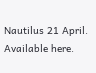Nautilus 21 April. Available here.